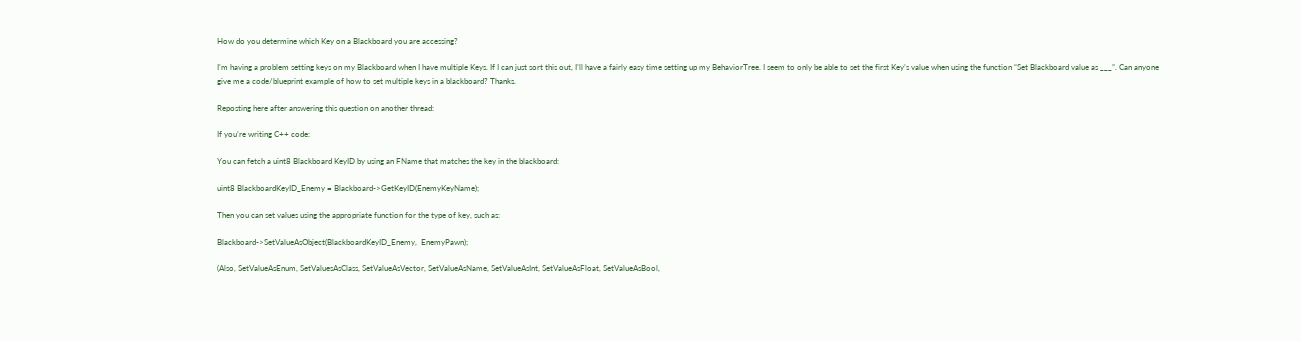How do you determine which Key on a Blackboard you are accessing?

I’m having a problem setting keys on my Blackboard when I have multiple Keys. If I can just sort this out, I’ll have a fairly easy time setting up my BehaviorTree. I seem to only be able to set the first Key’s value when using the function “Set Blackboard value as ___”. Can anyone give me a code/blueprint example of how to set multiple keys in a blackboard? Thanks.

Reposting here after answering this question on another thread:

If you’re writing C++ code:

You can fetch a uint8 Blackboard KeyID by using an FName that matches the key in the blackboard:

uint8 BlackboardKeyID_Enemy = Blackboard->GetKeyID(EnemyKeyName);

Then you can set values using the appropriate function for the type of key, such as:

Blackboard->SetValueAsObject(BlackboardKeyID_Enemy,  EnemyPawn);

(Also, SetValueAsEnum, SetValuesAsClass, SetValueAsVector, SetValueAsName, SetValueAsInt, SetValueAsFloat, SetValueAsBool,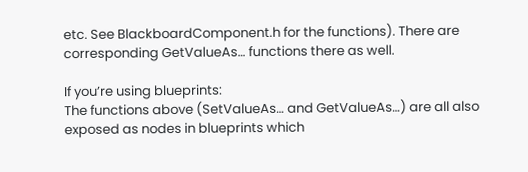etc. See BlackboardComponent.h for the functions). There are corresponding GetValueAs… functions there as well.

If you’re using blueprints:
The functions above (SetValueAs… and GetValueAs…) are all also exposed as nodes in blueprints which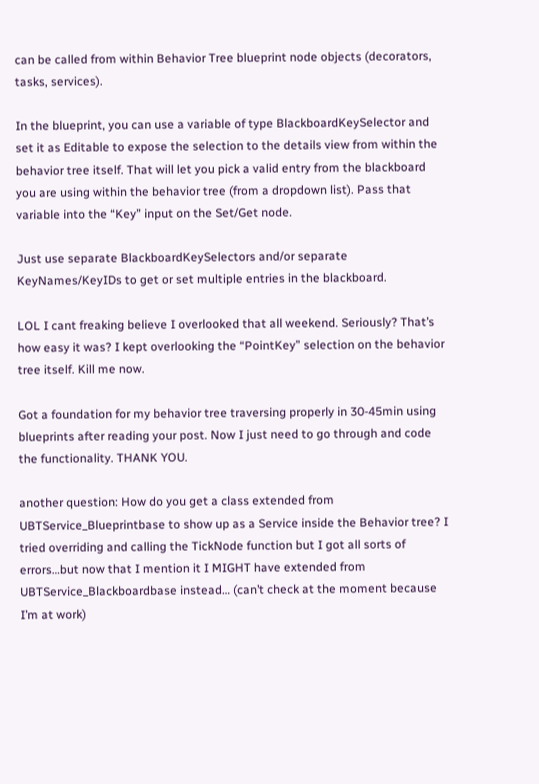can be called from within Behavior Tree blueprint node objects (decorators, tasks, services).

In the blueprint, you can use a variable of type BlackboardKeySelector and set it as Editable to expose the selection to the details view from within the behavior tree itself. That will let you pick a valid entry from the blackboard you are using within the behavior tree (from a dropdown list). Pass that variable into the “Key” input on the Set/Get node.

Just use separate BlackboardKeySelectors and/or separate KeyNames/KeyIDs to get or set multiple entries in the blackboard.

LOL I cant freaking believe I overlooked that all weekend. Seriously? That’s how easy it was? I kept overlooking the “PointKey” selection on the behavior tree itself. Kill me now.

Got a foundation for my behavior tree traversing properly in 30-45min using blueprints after reading your post. Now I just need to go through and code the functionality. THANK YOU.

another question: How do you get a class extended from UBTService_Blueprintbase to show up as a Service inside the Behavior tree? I tried overriding and calling the TickNode function but I got all sorts of errors…but now that I mention it I MIGHT have extended from UBTService_Blackboardbase instead… (can’t check at the moment because I’m at work)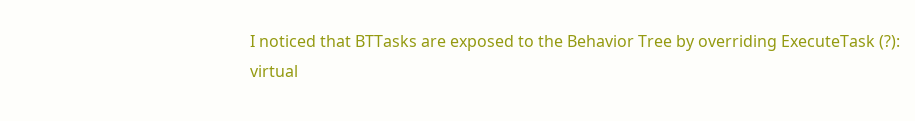I noticed that BTTasks are exposed to the Behavior Tree by overriding ExecuteTask (?):
virtual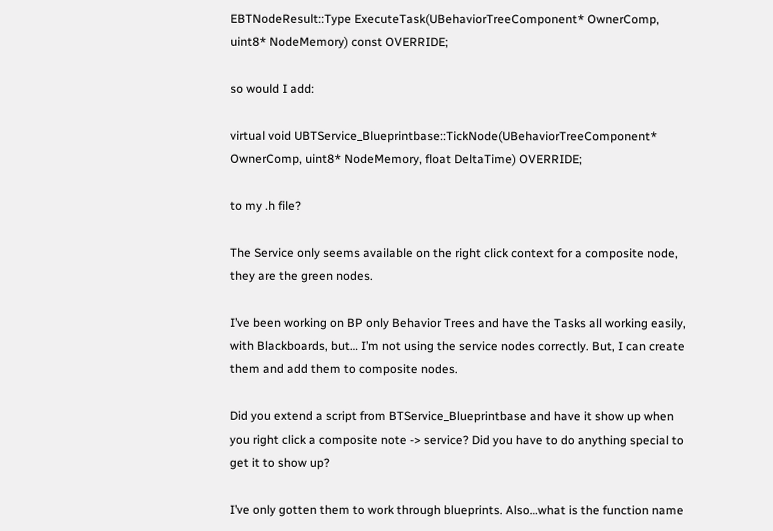EBTNodeResult::Type ExecuteTask(UBehaviorTreeComponent* OwnerComp, uint8* NodeMemory) const OVERRIDE;

so would I add:

virtual void UBTService_Blueprintbase::TickNode(UBehaviorTreeComponent* OwnerComp, uint8* NodeMemory, float DeltaTime) OVERRIDE;

to my .h file?

The Service only seems available on the right click context for a composite node, they are the green nodes.

I’ve been working on BP only Behavior Trees and have the Tasks all working easily, with Blackboards, but… I’m not using the service nodes correctly. But, I can create them and add them to composite nodes.

Did you extend a script from BTService_Blueprintbase and have it show up when you right click a composite note -> service? Did you have to do anything special to get it to show up?

I’ve only gotten them to work through blueprints. Also…what is the function name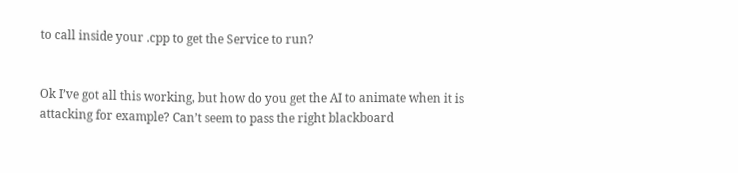to call inside your .cpp to get the Service to run?


Ok I’ve got all this working, but how do you get the AI to animate when it is attacking for example? Can’t seem to pass the right blackboard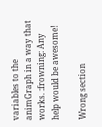variables to the animGraph in a way that works. :frowning: Any help would be awesome!

Wrong section